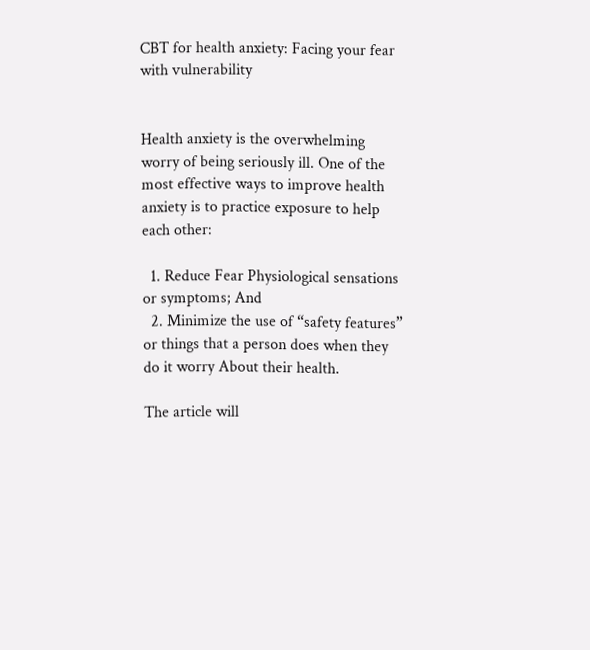CBT for health anxiety: Facing your fear with vulnerability


Health anxiety is the overwhelming worry of being seriously ill. One of the most effective ways to improve health anxiety is to practice exposure to help each other:

  1. Reduce Fear Physiological sensations or symptoms; And
  2. Minimize the use of “safety features” or things that a person does when they do it worry About their health.

The article will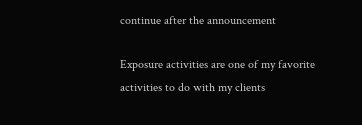continue after the announcement

Exposure activities are one of my favorite activities to do with my clients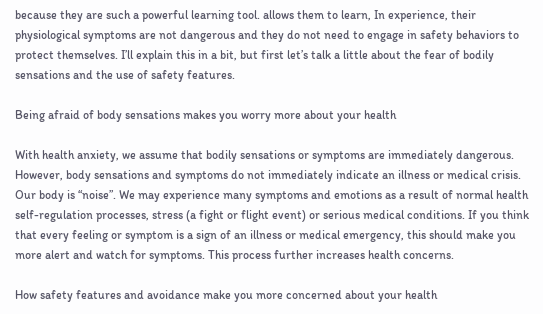because they are such a powerful learning tool. allows them to learn, In experience, their physiological symptoms are not dangerous and they do not need to engage in safety behaviors to protect themselves. I’ll explain this in a bit, but first let’s talk a little about the fear of bodily sensations and the use of safety features.

Being afraid of body sensations makes you worry more about your health

With health anxiety, we assume that bodily sensations or symptoms are immediately dangerous. However, body sensations and symptoms do not immediately indicate an illness or medical crisis. Our body is “noise”. We may experience many symptoms and emotions as a result of normal health self-regulation processes, stress (a fight or flight event) or serious medical conditions. If you think that every feeling or symptom is a sign of an illness or medical emergency, this should make you more alert and watch for symptoms. This process further increases health concerns.

How safety features and avoidance make you more concerned about your health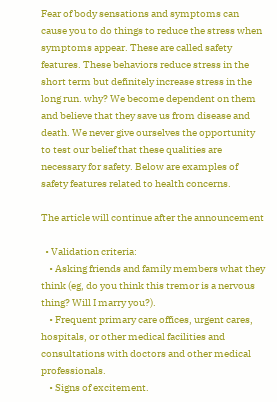Fear of body sensations and symptoms can cause you to do things to reduce the stress when symptoms appear. These are called safety features. These behaviors reduce stress in the short term but definitely increase stress in the long run. why? We become dependent on them and believe that they save us from disease and death. We never give ourselves the opportunity to test our belief that these qualities are necessary for safety. Below are examples of safety features related to health concerns.

The article will continue after the announcement

  • Validation criteria:
    • Asking friends and family members what they think (eg, do you think this tremor is a nervous thing? Will I marry you?).
    • Frequent primary care offices, urgent cares, hospitals, or other medical facilities and consultations with doctors and other medical professionals.
    • Signs of excitement.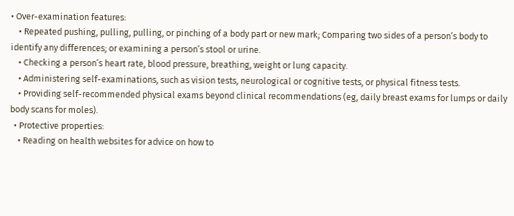• Over-examination features:
    • Repeated pushing, pulling, pulling, or pinching of a body part or new mark; Comparing two sides of a person’s body to identify any differences; or examining a person’s stool or urine.
    • Checking a person’s heart rate, blood pressure, breathing, weight or lung capacity.
    • Administering self-examinations, such as vision tests, neurological or cognitive tests, or physical fitness tests.
    • Providing self-recommended physical exams beyond clinical recommendations (eg, daily breast exams for lumps or daily body scans for moles).
  • Protective properties:
    • Reading on health websites for advice on how to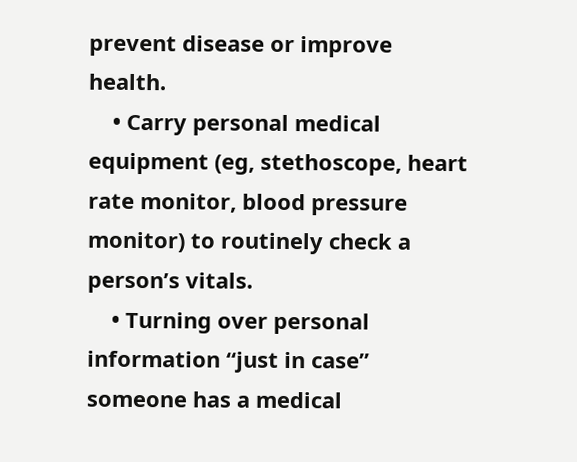prevent disease or improve health.
    • Carry personal medical equipment (eg, stethoscope, heart rate monitor, blood pressure monitor) to routinely check a person’s vitals.
    • Turning over personal information “just in case” someone has a medical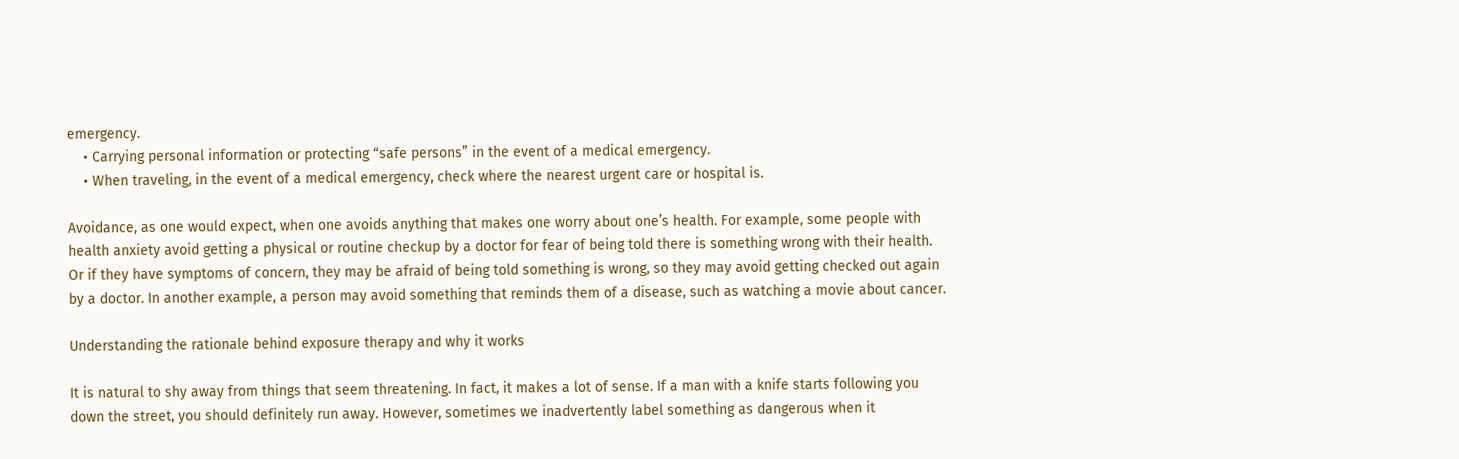emergency.
    • Carrying personal information or protecting “safe persons” in the event of a medical emergency.
    • When traveling, in the event of a medical emergency, check where the nearest urgent care or hospital is.

Avoidance, as one would expect, when one avoids anything that makes one worry about one’s health. For example, some people with health anxiety avoid getting a physical or routine checkup by a doctor for fear of being told there is something wrong with their health. Or if they have symptoms of concern, they may be afraid of being told something is wrong, so they may avoid getting checked out again by a doctor. In another example, a person may avoid something that reminds them of a disease, such as watching a movie about cancer.

Understanding the rationale behind exposure therapy and why it works

It is natural to shy away from things that seem threatening. In fact, it makes a lot of sense. If a man with a knife starts following you down the street, you should definitely run away. However, sometimes we inadvertently label something as dangerous when it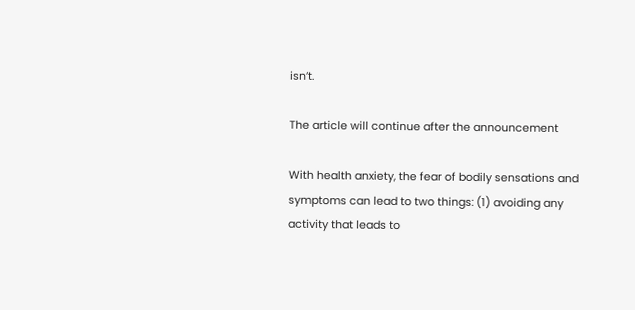isn’t.

The article will continue after the announcement

With health anxiety, the fear of bodily sensations and symptoms can lead to two things: (1) avoiding any activity that leads to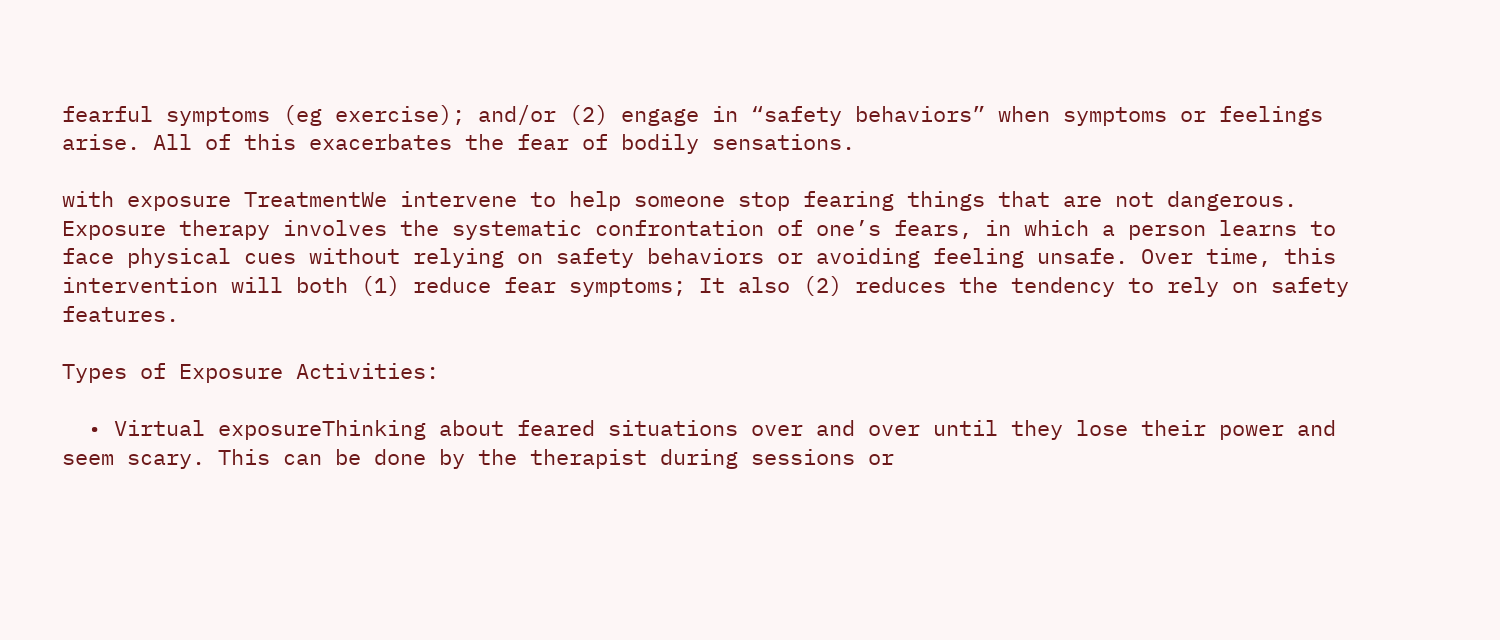fearful symptoms (eg exercise); and/or (2) engage in “safety behaviors” when symptoms or feelings arise. All of this exacerbates the fear of bodily sensations.

with exposure TreatmentWe intervene to help someone stop fearing things that are not dangerous. Exposure therapy involves the systematic confrontation of one’s fears, in which a person learns to face physical cues without relying on safety behaviors or avoiding feeling unsafe. Over time, this intervention will both (1) reduce fear symptoms; It also (2) reduces the tendency to rely on safety features.

Types of Exposure Activities:

  • Virtual exposureThinking about feared situations over and over until they lose their power and seem scary. This can be done by the therapist during sessions or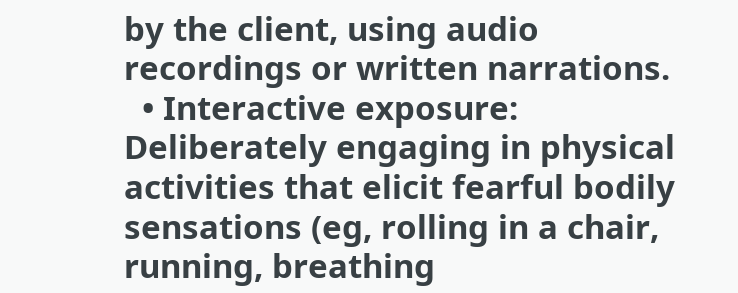by the client, using audio recordings or written narrations.
  • Interactive exposure: Deliberately engaging in physical activities that elicit fearful bodily sensations (eg, rolling in a chair, running, breathing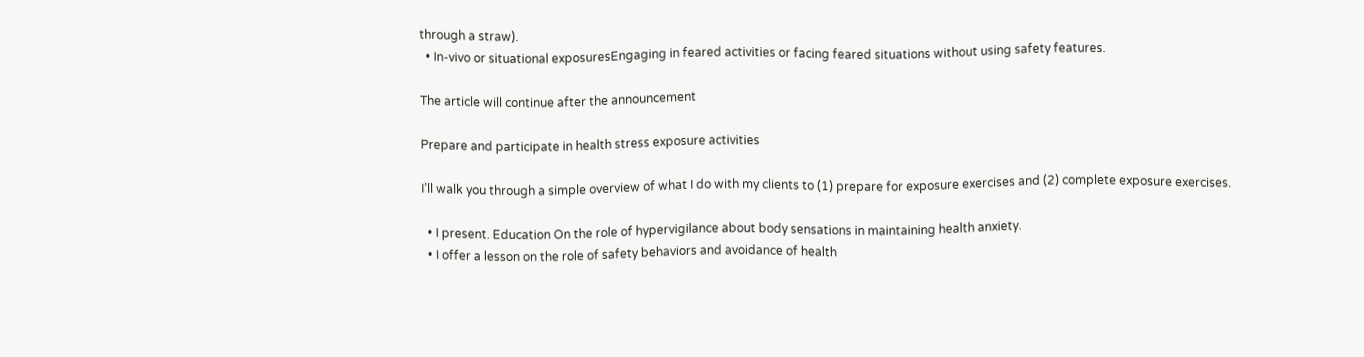through a straw).
  • In-vivo or situational exposuresEngaging in feared activities or facing feared situations without using safety features.

The article will continue after the announcement

Prepare and participate in health stress exposure activities

I’ll walk you through a simple overview of what I do with my clients to (1) prepare for exposure exercises and (2) complete exposure exercises.

  • I present. Education On the role of hypervigilance about body sensations in maintaining health anxiety.
  • I offer a lesson on the role of safety behaviors and avoidance of health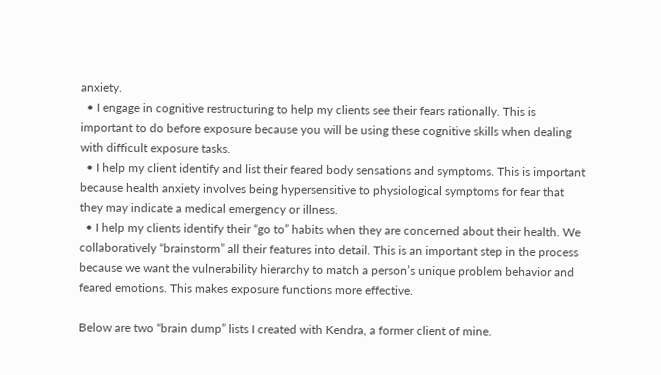anxiety.
  • I engage in cognitive restructuring to help my clients see their fears rationally. This is important to do before exposure because you will be using these cognitive skills when dealing with difficult exposure tasks.
  • I help my client identify and list their feared body sensations and symptoms. This is important because health anxiety involves being hypersensitive to physiological symptoms for fear that they may indicate a medical emergency or illness.
  • I help my clients identify their “go to” habits when they are concerned about their health. We collaboratively “brainstorm” all their features into detail. This is an important step in the process because we want the vulnerability hierarchy to match a person’s unique problem behavior and feared emotions. This makes exposure functions more effective.

Below are two “brain dump” lists I created with Kendra, a former client of mine.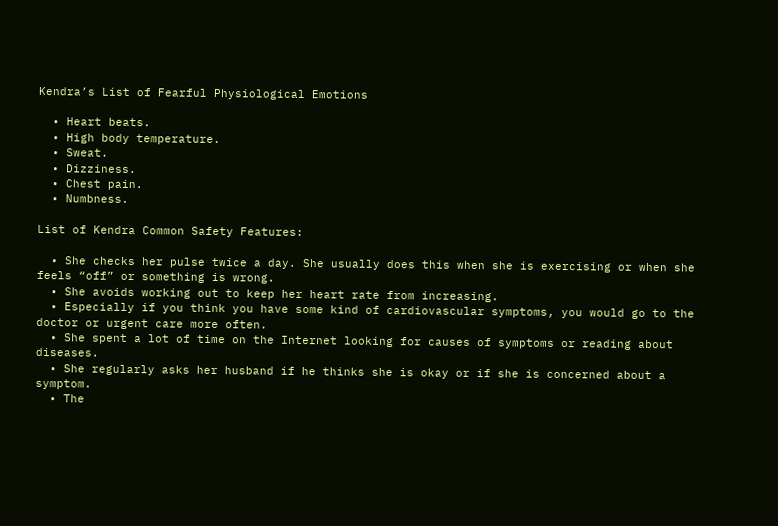Kendra’s List of Fearful Physiological Emotions

  • Heart beats.
  • High body temperature.
  • Sweat.
  • Dizziness.
  • Chest pain.
  • Numbness.

List of Kendra Common Safety Features:

  • She checks her pulse twice a day. She usually does this when she is exercising or when she feels “off” or something is wrong.
  • She avoids working out to keep her heart rate from increasing.
  • Especially if you think you have some kind of cardiovascular symptoms, you would go to the doctor or urgent care more often.
  • She spent a lot of time on the Internet looking for causes of symptoms or reading about diseases.
  • She regularly asks her husband if he thinks she is okay or if she is concerned about a symptom.
  • The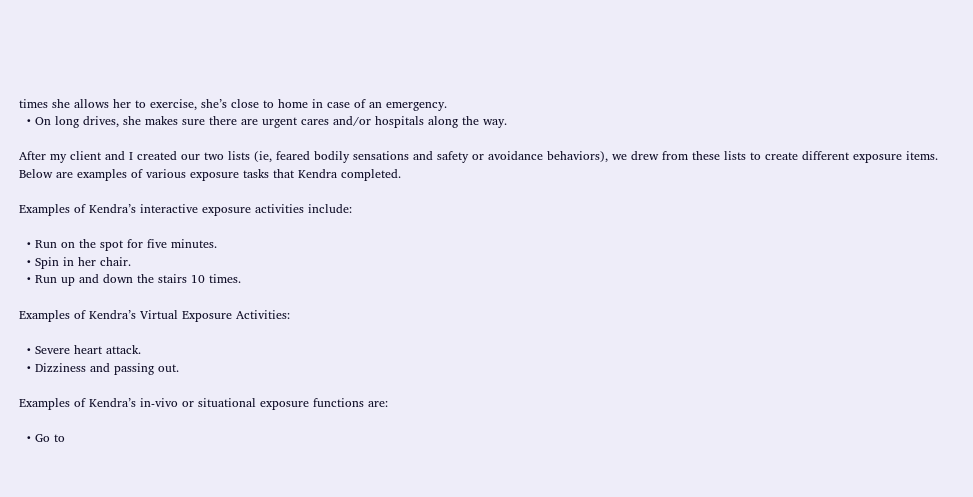times she allows her to exercise, she’s close to home in case of an emergency.
  • On long drives, she makes sure there are urgent cares and/or hospitals along the way.

After my client and I created our two lists (ie, feared bodily sensations and safety or avoidance behaviors), we drew from these lists to create different exposure items. Below are examples of various exposure tasks that Kendra completed.

Examples of Kendra’s interactive exposure activities include:

  • Run on the spot for five minutes.
  • Spin in her chair.
  • Run up and down the stairs 10 times.

Examples of Kendra’s Virtual Exposure Activities:

  • Severe heart attack.
  • Dizziness and passing out.

Examples of Kendra’s in-vivo or situational exposure functions are:

  • Go to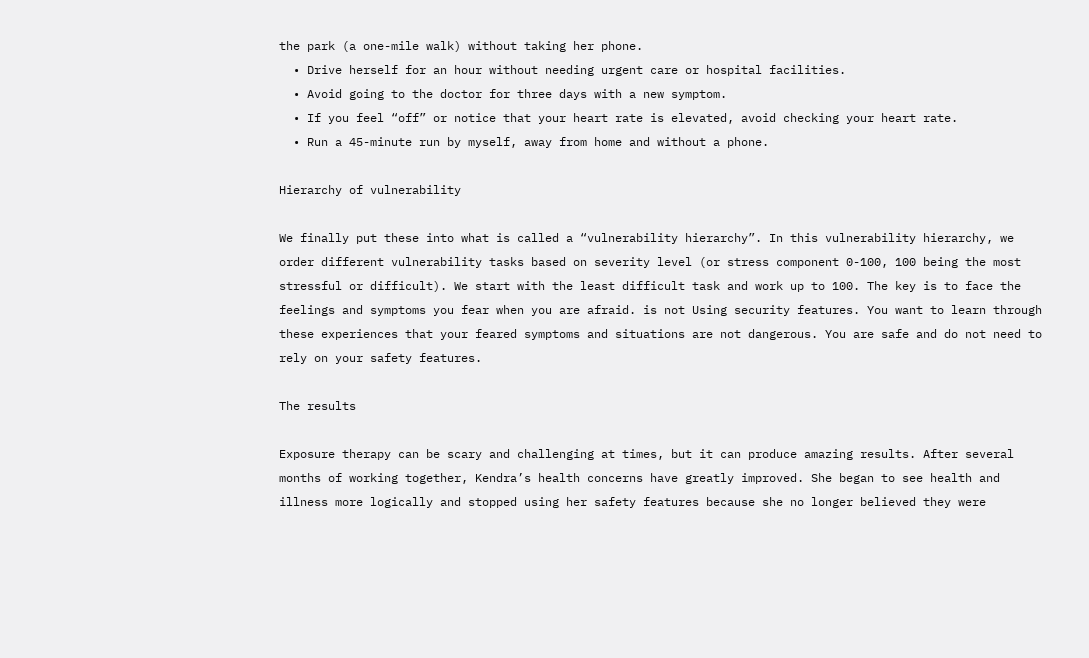the park (a one-mile walk) without taking her phone.
  • Drive herself for an hour without needing urgent care or hospital facilities.
  • Avoid going to the doctor for three days with a new symptom.
  • If you feel “off” or notice that your heart rate is elevated, avoid checking your heart rate.
  • Run a 45-minute run by myself, away from home and without a phone.

Hierarchy of vulnerability

We finally put these into what is called a “vulnerability hierarchy”. In this vulnerability hierarchy, we order different vulnerability tasks based on severity level (or stress component 0-100, 100 being the most stressful or difficult). We start with the least difficult task and work up to 100. The key is to face the feelings and symptoms you fear when you are afraid. is not Using security features. You want to learn through these experiences that your feared symptoms and situations are not dangerous. You are safe and do not need to rely on your safety features.

The results

Exposure therapy can be scary and challenging at times, but it can produce amazing results. After several months of working together, Kendra’s health concerns have greatly improved. She began to see health and illness more logically and stopped using her safety features because she no longer believed they were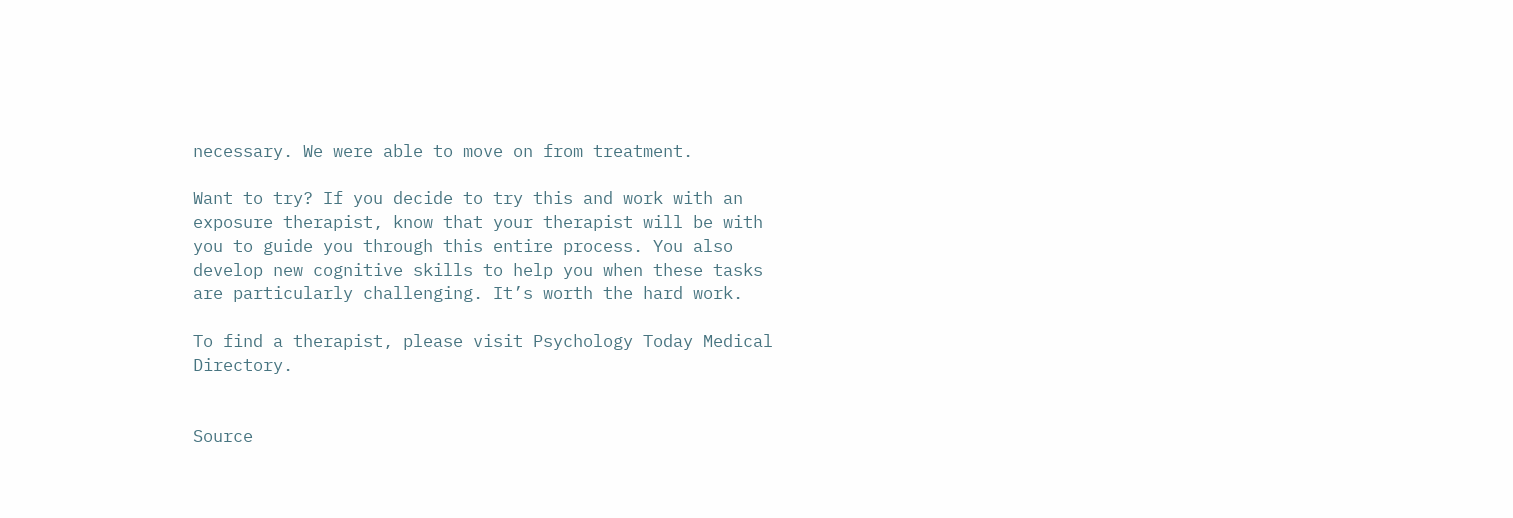necessary. We were able to move on from treatment.

Want to try? If you decide to try this and work with an exposure therapist, know that your therapist will be with you to guide you through this entire process. You also develop new cognitive skills to help you when these tasks are particularly challenging. It’s worth the hard work.

To find a therapist, please visit Psychology Today Medical Directory.


Source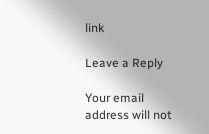link

Leave a Reply

Your email address will not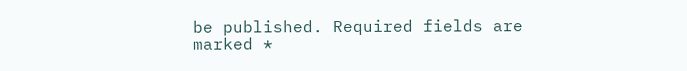be published. Required fields are marked *